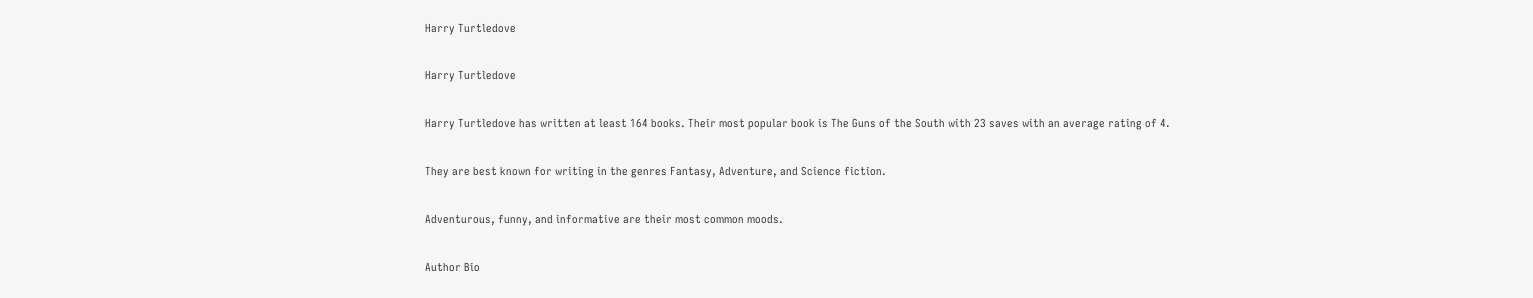Harry Turtledove

Harry Turtledove

Harry Turtledove has written at least 164 books. Their most popular book is The Guns of the South with 23 saves with an average rating of 4.

They are best known for writing in the genres Fantasy, Adventure, and Science fiction.

Adventurous, funny, and informative are their most common moods.

Author Bio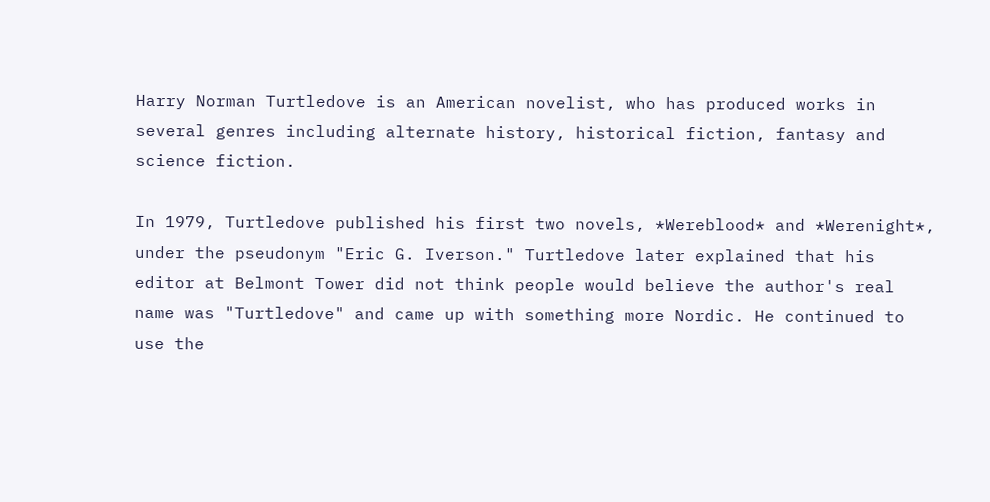Harry Norman Turtledove is an American novelist, who has produced works in several genres including alternate history, historical fiction, fantasy and science fiction.

In 1979, Turtledove published his first two novels, *Wereblood* and *Werenight*, under the pseudonym "Eric G. Iverson." Turtledove later explained that his editor at Belmont Tower did not think people would believe the author's real name was "Turtledove" and came up with something more Nordic. He continued to use the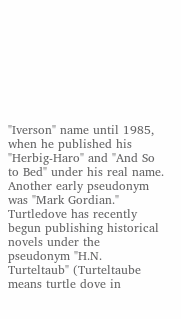"Iverson" name until 1985, when he published his "Herbig-Haro" and "And So to Bed" under his real name. Another early pseudonym was "Mark Gordian." Turtledove has recently begun publishing historical novels under the pseudonym "H.N. Turteltaub" (Turteltaube means turtle dove in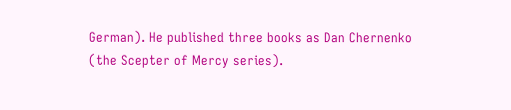German). He published three books as Dan Chernenko (the Scepter of Mercy series).